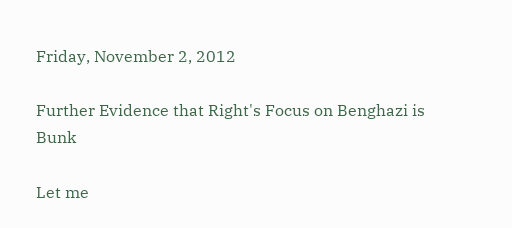Friday, November 2, 2012

Further Evidence that Right's Focus on Benghazi is Bunk

Let me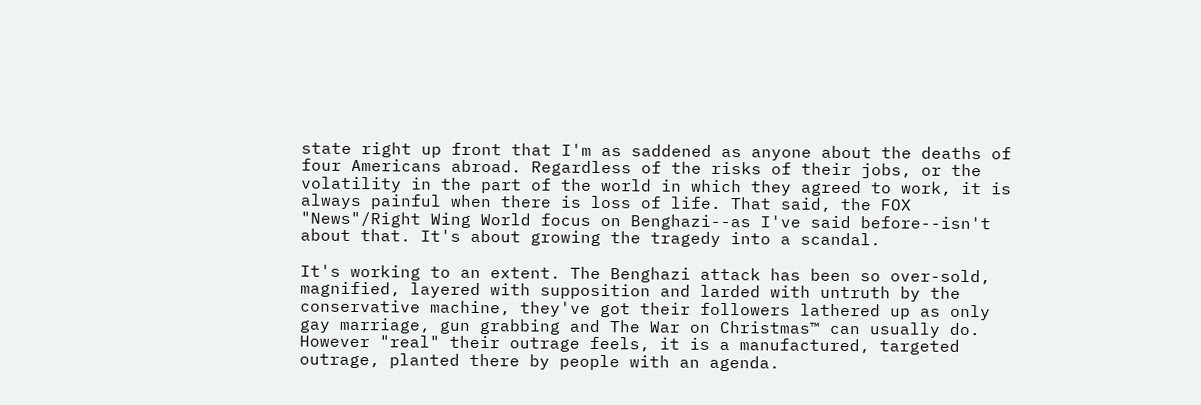state right up front that I'm as saddened as anyone about the deaths of four Americans abroad. Regardless of the risks of their jobs, or the volatility in the part of the world in which they agreed to work, it is always painful when there is loss of life. That said, the FOX "News"/Right Wing World focus on Benghazi--as I've said before--isn't about that. It's about growing the tragedy into a scandal.

It's working to an extent. The Benghazi attack has been so over-sold, magnified, layered with supposition and larded with untruth by the conservative machine, they've got their followers lathered up as only gay marriage, gun grabbing and The War on Christmas™ can usually do. However "real" their outrage feels, it is a manufactured, targeted outrage, planted there by people with an agenda.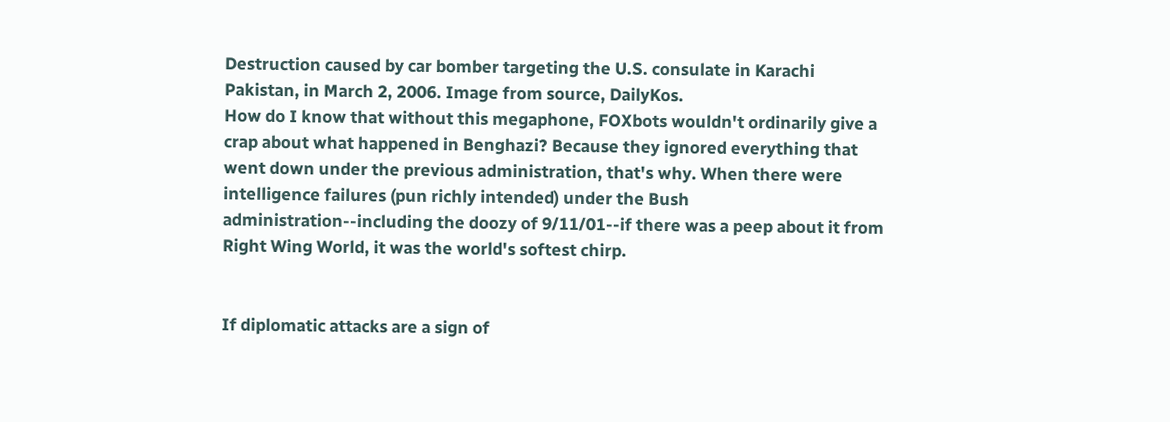Destruction caused by car bomber targeting the U.S. consulate in Karachi
Pakistan, in March 2, 2006. Image from source, DailyKos.
How do I know that without this megaphone, FOXbots wouldn't ordinarily give a crap about what happened in Benghazi? Because they ignored everything that went down under the previous administration, that's why. When there were intelligence failures (pun richly intended) under the Bush administration--including the doozy of 9/11/01--if there was a peep about it from Right Wing World, it was the world's softest chirp.


If diplomatic attacks are a sign of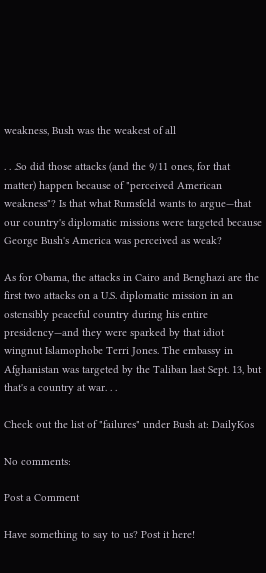weakness, Bush was the weakest of all

. . .So did those attacks (and the 9/11 ones, for that matter) happen because of "perceived American weakness"? Is that what Rumsfeld wants to argue—that our country's diplomatic missions were targeted because George Bush's America was perceived as weak?

As for Obama, the attacks in Cairo and Benghazi are the first two attacks on a U.S. diplomatic mission in an ostensibly peaceful country during his entire presidency—and they were sparked by that idiot wingnut Islamophobe Terri Jones. The embassy in Afghanistan was targeted by the Taliban last Sept. 13, but that's a country at war. . .

Check out the list of "failures" under Bush at: DailyKos

No comments:

Post a Comment

Have something to say to us? Post it here!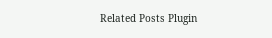Related Posts Plugin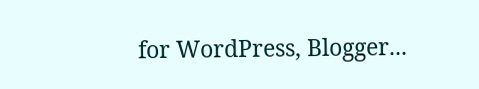for WordPress, Blogger...